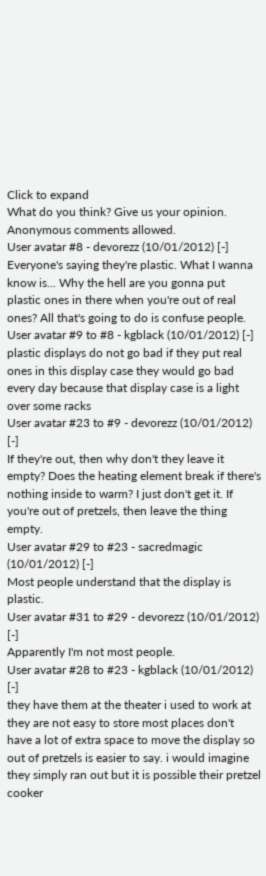Click to expand
What do you think? Give us your opinion. Anonymous comments allowed.
User avatar #8 - devorezz (10/01/2012) [-]
Everyone's saying they're plastic. What I wanna know is... Why the hell are you gonna put plastic ones in there when you're out of real ones? All that's going to do is confuse people.
User avatar #9 to #8 - kgblack (10/01/2012) [-]
plastic displays do not go bad if they put real ones in this display case they would go bad every day because that display case is a light over some racks
User avatar #23 to #9 - devorezz (10/01/2012) [-]
If they're out, then why don't they leave it empty? Does the heating element break if there's nothing inside to warm? I just don't get it. If you're out of pretzels, then leave the thing empty.
User avatar #29 to #23 - sacredmagic (10/01/2012) [-]
Most people understand that the display is plastic.
User avatar #31 to #29 - devorezz (10/01/2012) [-]
Apparently I'm not most people.
User avatar #28 to #23 - kgblack (10/01/2012) [-]
they have them at the theater i used to work at they are not easy to store most places don't have a lot of extra space to move the display so out of pretzels is easier to say. i would imagine they simply ran out but it is possible their pretzel cooker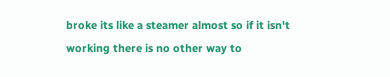broke its like a steamer almost so if it isn't working there is no other way to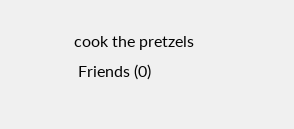cook the pretzels
 Friends (0)